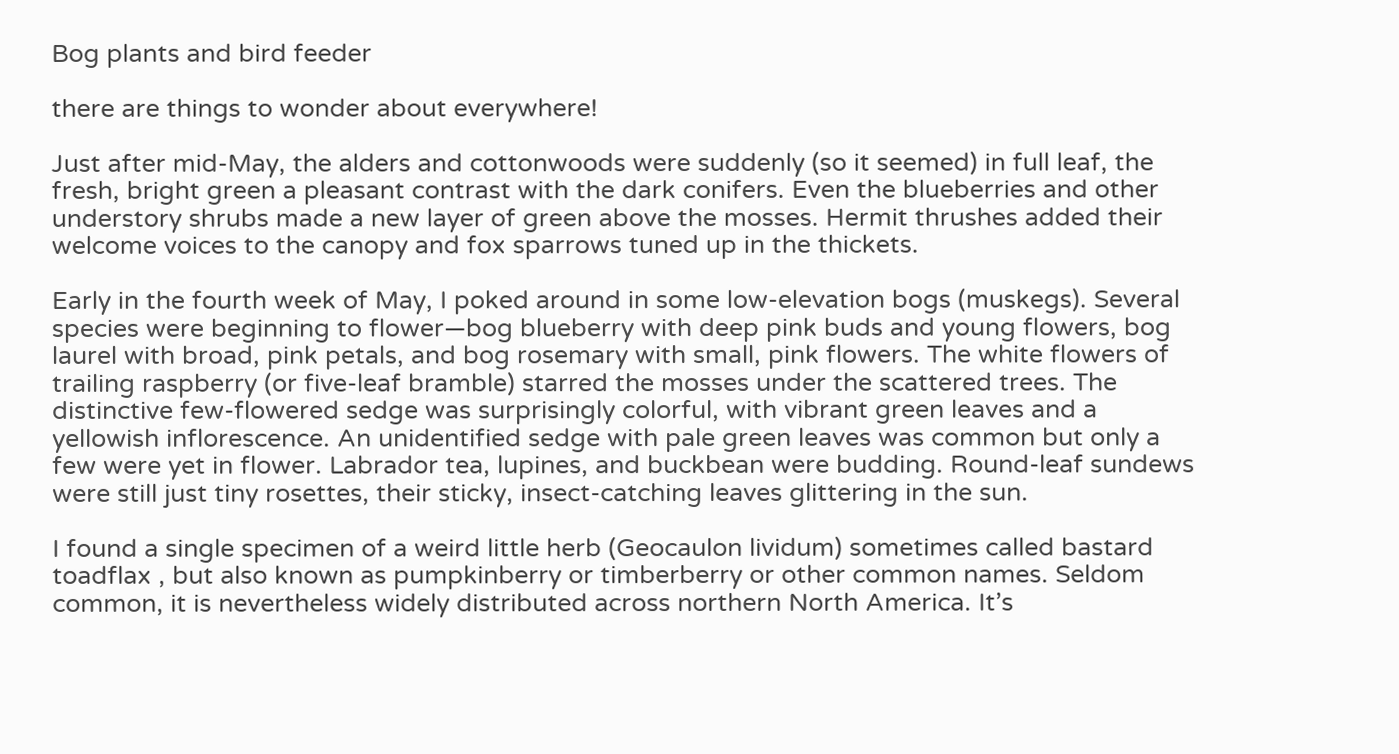Bog plants and bird feeder

there are things to wonder about everywhere!

Just after mid-May, the alders and cottonwoods were suddenly (so it seemed) in full leaf, the fresh, bright green a pleasant contrast with the dark conifers. Even the blueberries and other understory shrubs made a new layer of green above the mosses. Hermit thrushes added their welcome voices to the canopy and fox sparrows tuned up in the thickets.

Early in the fourth week of May, I poked around in some low-elevation bogs (muskegs). Several species were beginning to flower—bog blueberry with deep pink buds and young flowers, bog laurel with broad, pink petals, and bog rosemary with small, pink flowers. The white flowers of trailing raspberry (or five-leaf bramble) starred the mosses under the scattered trees. The distinctive few-flowered sedge was surprisingly colorful, with vibrant green leaves and a yellowish inflorescence. An unidentified sedge with pale green leaves was common but only a few were yet in flower. Labrador tea, lupines, and buckbean were budding. Round-leaf sundews were still just tiny rosettes, their sticky, insect-catching leaves glittering in the sun.

I found a single specimen of a weird little herb (Geocaulon lividum) sometimes called bastard toadflax , but also known as pumpkinberry or timberberry or other common names. Seldom common, it is nevertheless widely distributed across northern North America. It’s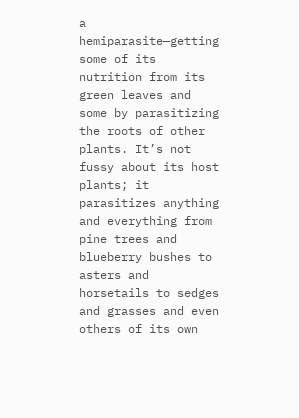a hemiparasite—getting some of its nutrition from its green leaves and some by parasitizing the roots of other plants. It’s not fussy about its host plants; it parasitizes anything and everything from pine trees and blueberry bushes to asters and horsetails to sedges and grasses and even others of its own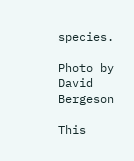species.

Photo by David Bergeson

This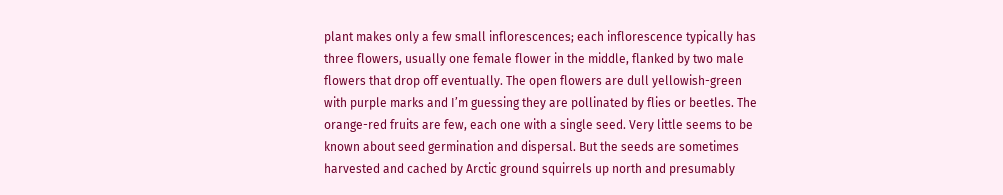plant makes only a few small inflorescences; each inflorescence typically has three flowers, usually one female flower in the middle, flanked by two male flowers that drop off eventually. The open flowers are dull yellowish-green with purple marks and I’m guessing they are pollinated by flies or beetles. The orange-red fruits are few, each one with a single seed. Very little seems to be known about seed germination and dispersal. But the seeds are sometimes harvested and cached by Arctic ground squirrels up north and presumably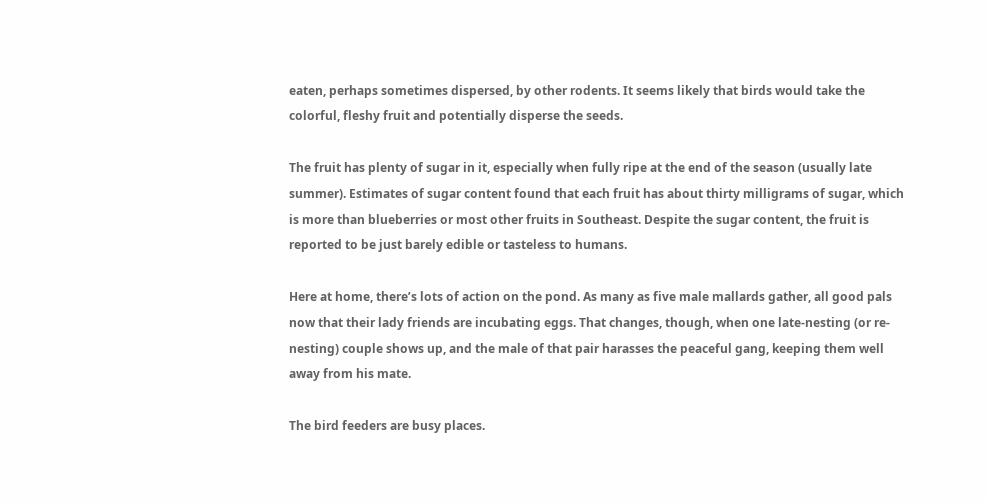eaten, perhaps sometimes dispersed, by other rodents. It seems likely that birds would take the colorful, fleshy fruit and potentially disperse the seeds.

The fruit has plenty of sugar in it, especially when fully ripe at the end of the season (usually late summer). Estimates of sugar content found that each fruit has about thirty milligrams of sugar, which is more than blueberries or most other fruits in Southeast. Despite the sugar content, the fruit is reported to be just barely edible or tasteless to humans.

Here at home, there’s lots of action on the pond. As many as five male mallards gather, all good pals now that their lady friends are incubating eggs. That changes, though, when one late-nesting (or re-nesting) couple shows up, and the male of that pair harasses the peaceful gang, keeping them well away from his mate.

The bird feeders are busy places.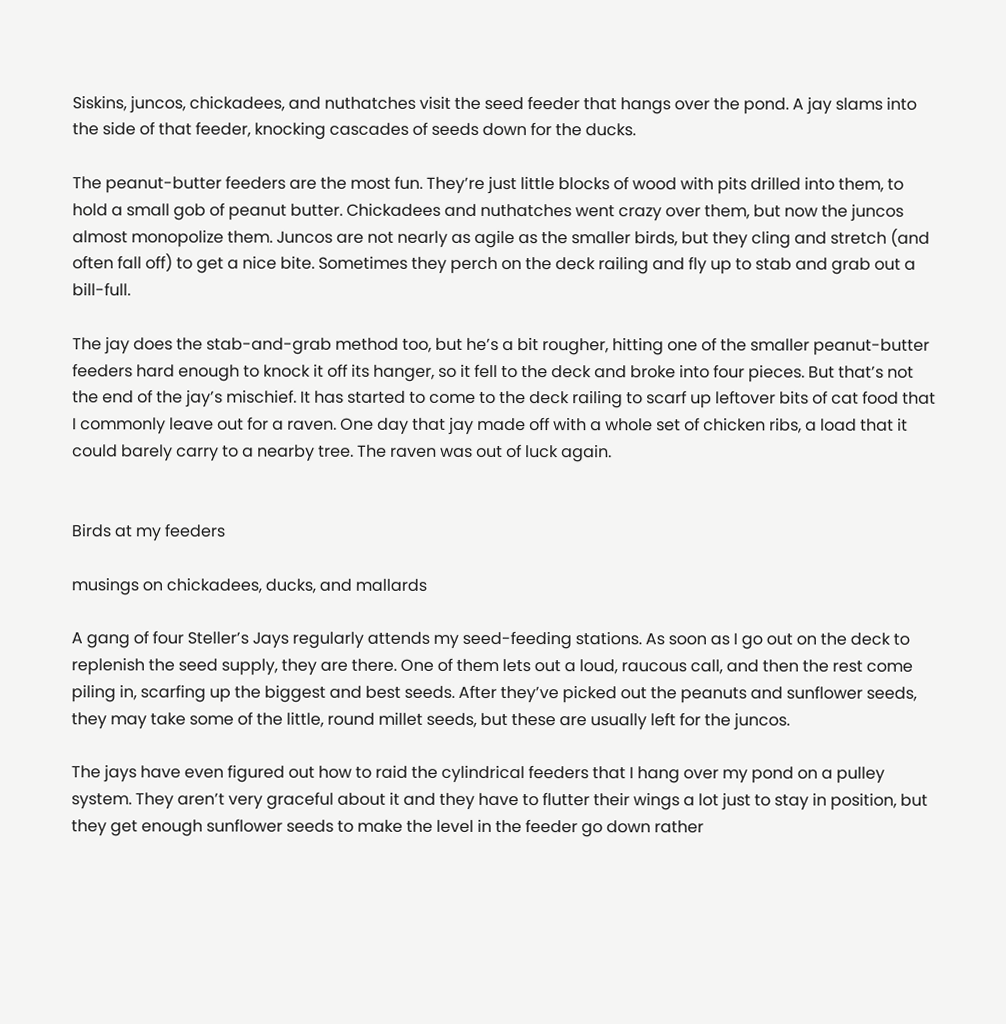Siskins, juncos, chickadees, and nuthatches visit the seed feeder that hangs over the pond. A jay slams into the side of that feeder, knocking cascades of seeds down for the ducks.

The peanut-butter feeders are the most fun. They’re just little blocks of wood with pits drilled into them, to hold a small gob of peanut butter. Chickadees and nuthatches went crazy over them, but now the juncos almost monopolize them. Juncos are not nearly as agile as the smaller birds, but they cling and stretch (and often fall off) to get a nice bite. Sometimes they perch on the deck railing and fly up to stab and grab out a bill-full.

The jay does the stab-and-grab method too, but he’s a bit rougher, hitting one of the smaller peanut-butter feeders hard enough to knock it off its hanger, so it fell to the deck and broke into four pieces. But that’s not the end of the jay’s mischief. It has started to come to the deck railing to scarf up leftover bits of cat food that I commonly leave out for a raven. One day that jay made off with a whole set of chicken ribs, a load that it could barely carry to a nearby tree. The raven was out of luck again.


Birds at my feeders

musings on chickadees, ducks, and mallards

A gang of four Steller’s Jays regularly attends my seed-feeding stations. As soon as I go out on the deck to replenish the seed supply, they are there. One of them lets out a loud, raucous call, and then the rest come piling in, scarfing up the biggest and best seeds. After they’ve picked out the peanuts and sunflower seeds, they may take some of the little, round millet seeds, but these are usually left for the juncos.

The jays have even figured out how to raid the cylindrical feeders that I hang over my pond on a pulley system. They aren’t very graceful about it and they have to flutter their wings a lot just to stay in position, but they get enough sunflower seeds to make the level in the feeder go down rather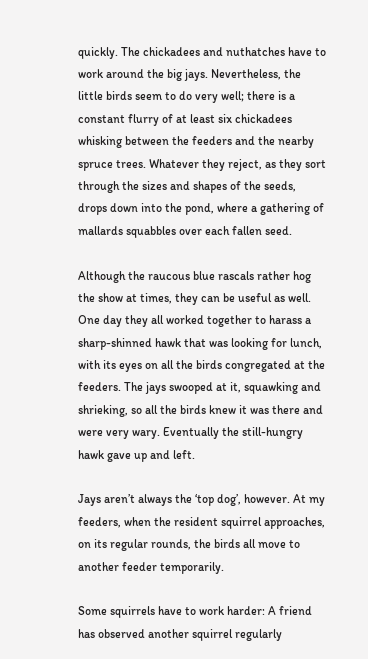quickly. The chickadees and nuthatches have to work around the big jays. Nevertheless, the little birds seem to do very well; there is a constant flurry of at least six chickadees whisking between the feeders and the nearby spruce trees. Whatever they reject, as they sort through the sizes and shapes of the seeds, drops down into the pond, where a gathering of mallards squabbles over each fallen seed.

Although the raucous blue rascals rather hog the show at times, they can be useful as well. One day they all worked together to harass a sharp-shinned hawk that was looking for lunch, with its eyes on all the birds congregated at the feeders. The jays swooped at it, squawking and shrieking, so all the birds knew it was there and were very wary. Eventually the still-hungry hawk gave up and left.

Jays aren’t always the ‘top dog’, however. At my feeders, when the resident squirrel approaches, on its regular rounds, the birds all move to another feeder temporarily.

Some squirrels have to work harder: A friend has observed another squirrel regularly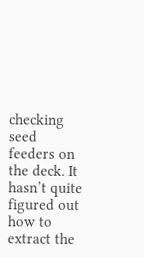checking seed feeders on the deck. It hasn’t quite figured out how to extract the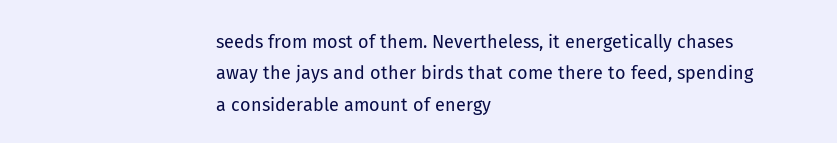seeds from most of them. Nevertheless, it energetically chases away the jays and other birds that come there to feed, spending a considerable amount of energy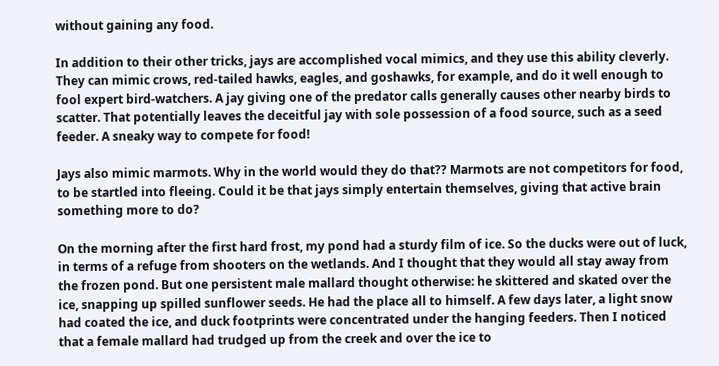without gaining any food.

In addition to their other tricks, jays are accomplished vocal mimics, and they use this ability cleverly. They can mimic crows, red-tailed hawks, eagles, and goshawks, for example, and do it well enough to fool expert bird-watchers. A jay giving one of the predator calls generally causes other nearby birds to scatter. That potentially leaves the deceitful jay with sole possession of a food source, such as a seed feeder. A sneaky way to compete for food!

Jays also mimic marmots. Why in the world would they do that?? Marmots are not competitors for food, to be startled into fleeing. Could it be that jays simply entertain themselves, giving that active brain something more to do?

On the morning after the first hard frost, my pond had a sturdy film of ice. So the ducks were out of luck, in terms of a refuge from shooters on the wetlands. And I thought that they would all stay away from the frozen pond. But one persistent male mallard thought otherwise: he skittered and skated over the ice, snapping up spilled sunflower seeds. He had the place all to himself. A few days later, a light snow had coated the ice, and duck footprints were concentrated under the hanging feeders. Then I noticed that a female mallard had trudged up from the creek and over the ice to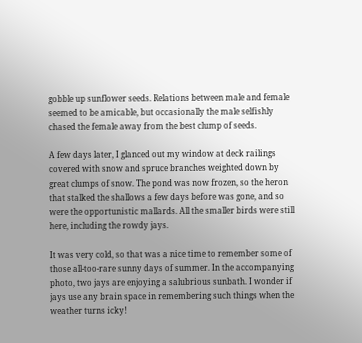gobble up sunflower seeds. Relations between male and female seemed to be amicable, but occasionally the male selfishly chased the female away from the best clump of seeds.

A few days later, I glanced out my window at deck railings covered with snow and spruce branches weighted down by great clumps of snow. The pond was now frozen, so the heron that stalked the shallows a few days before was gone, and so were the opportunistic mallards. All the smaller birds were still here, including the rowdy jays.

It was very cold, so that was a nice time to remember some of those all-too-rare sunny days of summer. In the accompanying photo, two jays are enjoying a salubrious sunbath. I wonder if jays use any brain space in remembering such things when the weather turns icky!